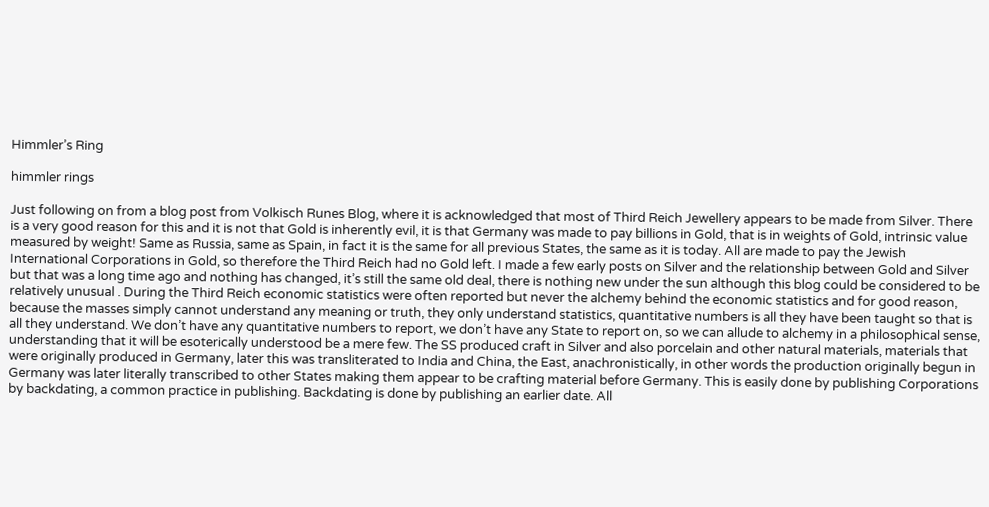Himmler’s Ring

himmler rings

Just following on from a blog post from Volkisch Runes Blog, where it is acknowledged that most of Third Reich Jewellery appears to be made from Silver. There is a very good reason for this and it is not that Gold is inherently evil, it is that Germany was made to pay billions in Gold, that is in weights of Gold, intrinsic value measured by weight! Same as Russia, same as Spain, in fact it is the same for all previous States, the same as it is today. All are made to pay the Jewish International Corporations in Gold, so therefore the Third Reich had no Gold left. I made a few early posts on Silver and the relationship between Gold and Silver but that was a long time ago and nothing has changed, it’s still the same old deal, there is nothing new under the sun although this blog could be considered to be relatively unusual . During the Third Reich economic statistics were often reported but never the alchemy behind the economic statistics and for good reason, because the masses simply cannot understand any meaning or truth, they only understand statistics, quantitative numbers is all they have been taught so that is all they understand. We don’t have any quantitative numbers to report, we don’t have any State to report on, so we can allude to alchemy in a philosophical sense, understanding that it will be esoterically understood be a mere few. The SS produced craft in Silver and also porcelain and other natural materials, materials that were originally produced in Germany, later this was transliterated to India and China, the East, anachronistically, in other words the production originally begun in Germany was later literally transcribed to other States making them appear to be crafting material before Germany. This is easily done by publishing Corporations by backdating, a common practice in publishing. Backdating is done by publishing an earlier date. All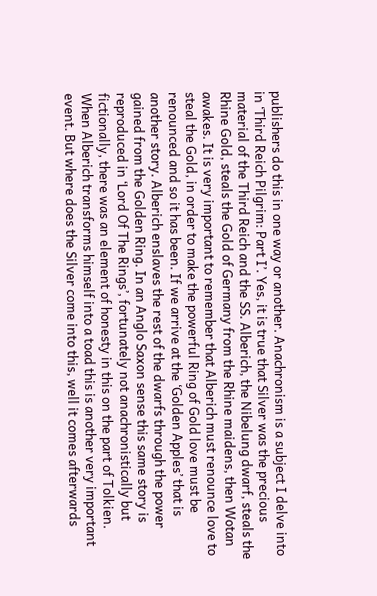publishers do this in one way or another. Anachronism is a subject I delve into in ‘Third Reich Pilgrim: Part I’. Yes, it is true that Silver was the precious material of the Third Reich and the SS. Alberich, the Nibelung dwarf, steals the Rhine Gold, steals the Gold of Germany from the Rhine maidens, then Wotan awakes. It is very important to remember that Alberich must renounce love to steal the Gold, in order to make the powerful Ring of Gold love must be renounced and so it has been. If we arrive at the ‘Golden Apples’ that is another story. Alberich enslaves the rest of the dwarfs through the power gained from the Golden Ring. In an Anglo Saxon sense this same story is reproduced in ‘Lord Of The Rings’, fortunately not anachronistically but fictionally, there was an element of honesty in this on the part of Tolkien. When Alberich transforms himself into a toad this is another very important event. But where does the Silver come into this, well it comes afterwards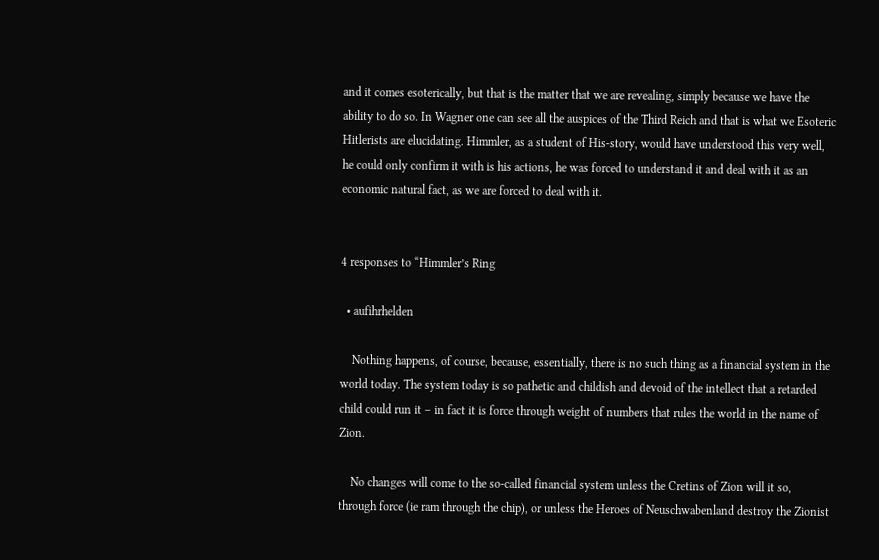and it comes esoterically, but that is the matter that we are revealing, simply because we have the ability to do so. In Wagner one can see all the auspices of the Third Reich and that is what we Esoteric Hitlerists are elucidating. Himmler, as a student of His-story, would have understood this very well, he could only confirm it with is his actions, he was forced to understand it and deal with it as an economic natural fact, as we are forced to deal with it.


4 responses to “Himmler’s Ring

  • aufihrhelden

    Nothing happens, of course, because, essentially, there is no such thing as a financial system in the world today. The system today is so pathetic and childish and devoid of the intellect that a retarded child could run it – in fact it is force through weight of numbers that rules the world in the name of Zion.

    No changes will come to the so-called financial system unless the Cretins of Zion will it so, through force (ie ram through the chip), or unless the Heroes of Neuschwabenland destroy the Zionist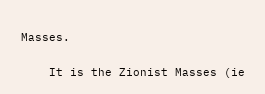Masses.

    It is the Zionist Masses (ie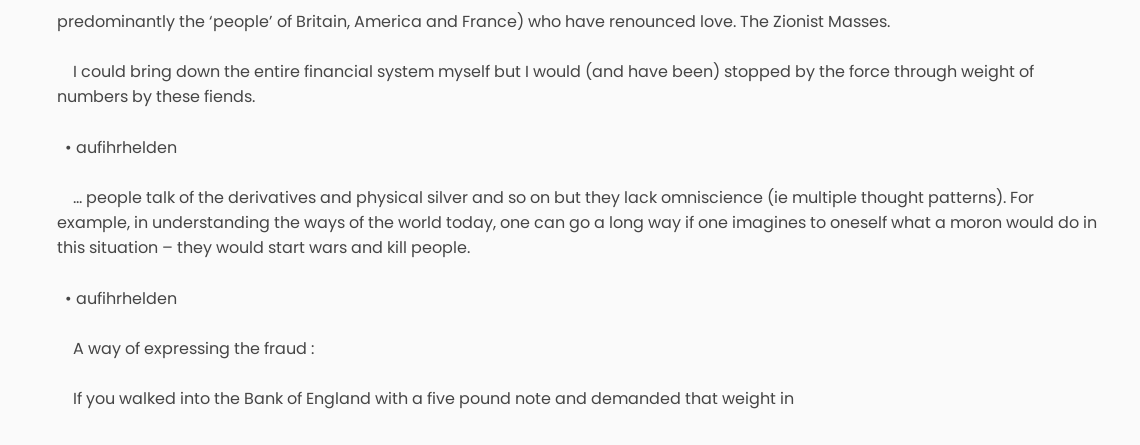predominantly the ‘people’ of Britain, America and France) who have renounced love. The Zionist Masses.

    I could bring down the entire financial system myself but I would (and have been) stopped by the force through weight of numbers by these fiends.

  • aufihrhelden

    … people talk of the derivatives and physical silver and so on but they lack omniscience (ie multiple thought patterns). For example, in understanding the ways of the world today, one can go a long way if one imagines to oneself what a moron would do in this situation – they would start wars and kill people.

  • aufihrhelden

    A way of expressing the fraud :

    If you walked into the Bank of England with a five pound note and demanded that weight in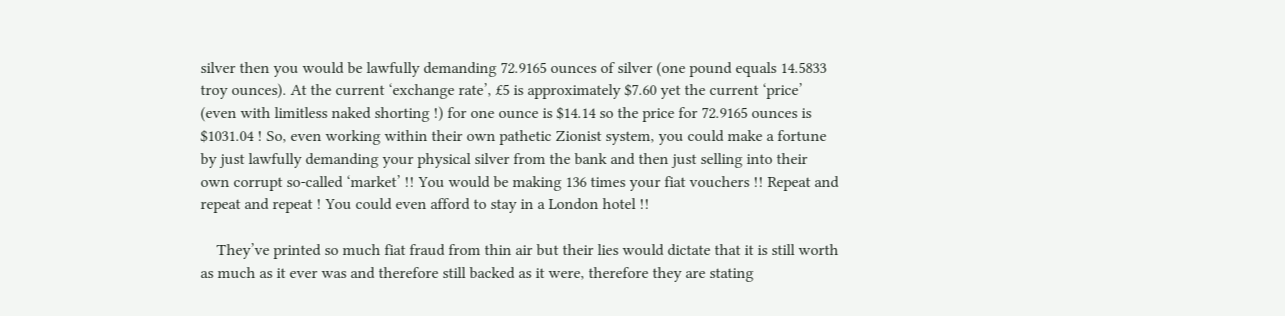silver then you would be lawfully demanding 72.9165 ounces of silver (one pound equals 14.5833 troy ounces). At the current ‘exchange rate’, £5 is approximately $7.60 yet the current ‘price’ (even with limitless naked shorting !) for one ounce is $14.14 so the price for 72.9165 ounces is $1031.04 ! So, even working within their own pathetic Zionist system, you could make a fortune by just lawfully demanding your physical silver from the bank and then just selling into their own corrupt so-called ‘market’ !! You would be making 136 times your fiat vouchers !! Repeat and repeat and repeat ! You could even afford to stay in a London hotel !!

    They’ve printed so much fiat fraud from thin air but their lies would dictate that it is still worth as much as it ever was and therefore still backed as it were, therefore they are stating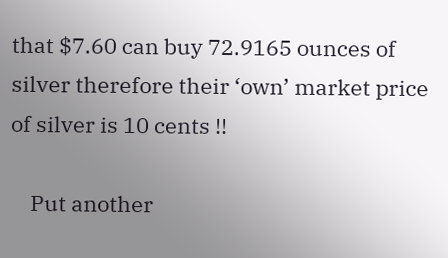that $7.60 can buy 72.9165 ounces of silver therefore their ‘own’ market price of silver is 10 cents !!

    Put another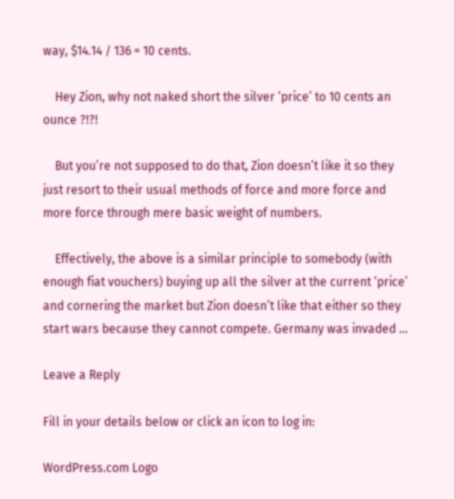way, $14.14 / 136 = 10 cents.

    Hey Zion, why not naked short the silver ‘price’ to 10 cents an ounce ?!?!

    But you’re not supposed to do that, Zion doesn’t like it so they just resort to their usual methods of force and more force and more force through mere basic weight of numbers.

    Effectively, the above is a similar principle to somebody (with enough fiat vouchers) buying up all the silver at the current ‘price’ and cornering the market but Zion doesn’t like that either so they start wars because they cannot compete. Germany was invaded …

Leave a Reply

Fill in your details below or click an icon to log in:

WordPress.com Logo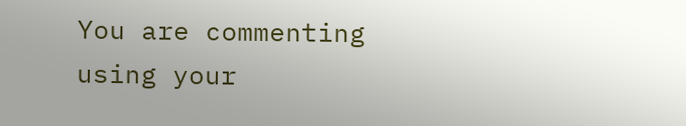You are commenting using your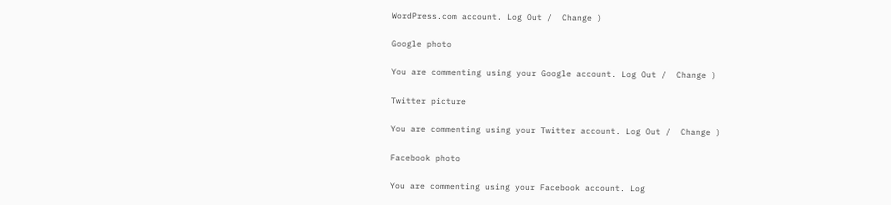WordPress.com account. Log Out /  Change )

Google photo

You are commenting using your Google account. Log Out /  Change )

Twitter picture

You are commenting using your Twitter account. Log Out /  Change )

Facebook photo

You are commenting using your Facebook account. Log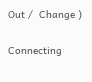Out /  Change )

Connecting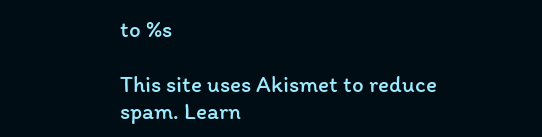to %s

This site uses Akismet to reduce spam. Learn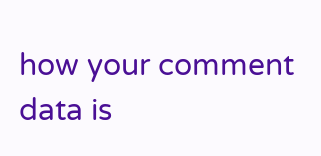how your comment data is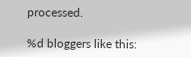processed.

%d bloggers like this: